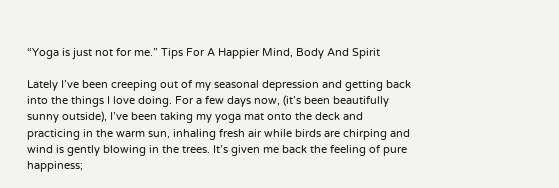“Yoga is just not for me.” Tips For A Happier Mind, Body And Spirit

Lately I’ve been creeping out of my seasonal depression and getting back into the things I love doing. For a few days now, (it’s been beautifully sunny outside), I’ve been taking my yoga mat onto the deck and practicing in the warm sun, inhaling fresh air while birds are chirping and wind is gently blowing in the trees. It’s given me back the feeling of pure happiness;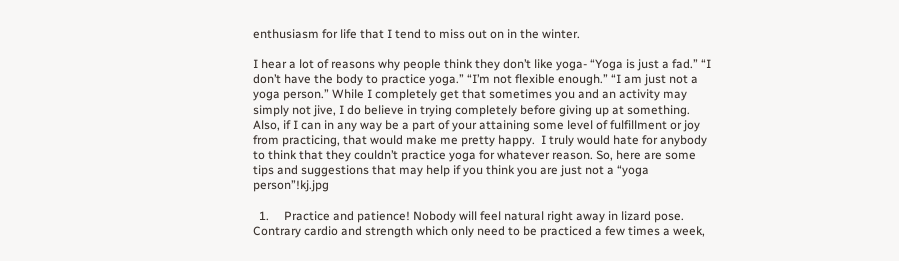enthusiasm for life that I tend to miss out on in the winter.

I hear a lot of reasons why people think they don’t like yoga- “Yoga is just a fad.” “I don’t have the body to practice yoga.” “I’m not flexible enough.” “I am just not a yoga person.” While I completely get that sometimes you and an activity may simply not jive, I do believe in trying completely before giving up at something. Also, if I can in any way be a part of your attaining some level of fulfillment or joy from practicing, that would make me pretty happy.  I truly would hate for anybody to think that they couldn’t practice yoga for whatever reason. So, here are some tips and suggestions that may help if you think you are just not a “yoga person”!kj.jpg

  1.     Practice and patience! Nobody will feel natural right away in lizard pose. Contrary cardio and strength which only need to be practiced a few times a week,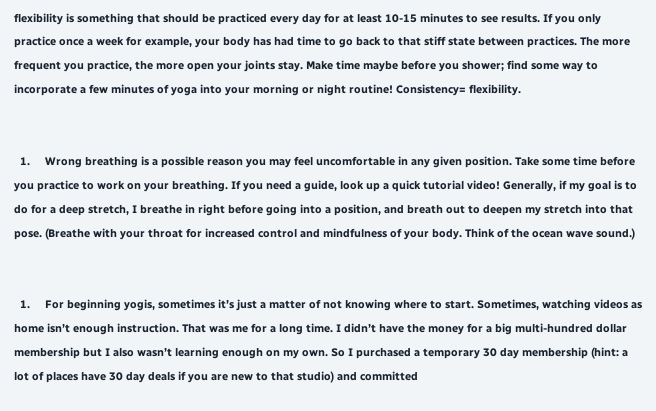flexibility is something that should be practiced every day for at least 10-15 minutes to see results. If you only practice once a week for example, your body has had time to go back to that stiff state between practices. The more frequent you practice, the more open your joints stay. Make time maybe before you shower; find some way to incorporate a few minutes of yoga into your morning or night routine! Consistency= flexibility.


  1.     Wrong breathing is a possible reason you may feel uncomfortable in any given position. Take some time before you practice to work on your breathing. If you need a guide, look up a quick tutorial video! Generally, if my goal is to do for a deep stretch, I breathe in right before going into a position, and breath out to deepen my stretch into that pose. (Breathe with your throat for increased control and mindfulness of your body. Think of the ocean wave sound.)


  1.     For beginning yogis, sometimes it’s just a matter of not knowing where to start. Sometimes, watching videos as home isn’t enough instruction. That was me for a long time. I didn’t have the money for a big multi-hundred dollar membership but I also wasn’t learning enough on my own. So I purchased a temporary 30 day membership (hint: a lot of places have 30 day deals if you are new to that studio) and committed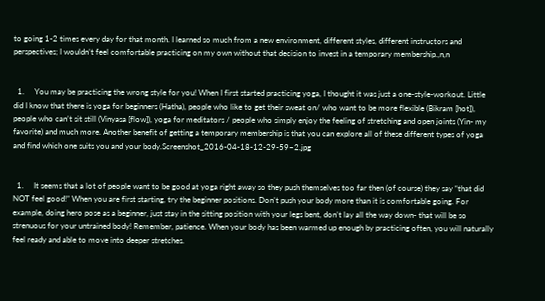to going 1-2 times every day for that month. I learned so much from a new environment, different styles, different instructors and perspectives; I wouldn’t feel comfortable practicing on my own without that decision to invest in a temporary membership.,n,n


  1.     You may be practicing the wrong style for you! When I first started practicing yoga, I thought it was just a one-style-workout. Little did I know that there is yoga for beginners (Hatha), people who like to get their sweat on/ who want to be more flexible (Bikram [hot]), people who can’t sit still (Vinyasa [flow]), yoga for meditators / people who simply enjoy the feeling of stretching and open joints (Yin- my favorite) and much more. Another benefit of getting a temporary membership is that you can explore all of these different types of yoga and find which one suits you and your body.Screenshot_2016-04-18-12-29-59~2.jpg


  1.     It seems that a lot of people want to be good at yoga right away so they push themselves too far then (of course) they say “that did NOT feel good!” When you are first starting, try the beginner positions. Don’t push your body more than it is comfortable going. For example, doing hero pose as a beginner, just stay in the sitting position with your legs bent, don’t lay all the way down- that will be so strenuous for your untrained body! Remember, patience. When your body has been warmed up enough by practicing often, you will naturally feel ready and able to move into deeper stretches.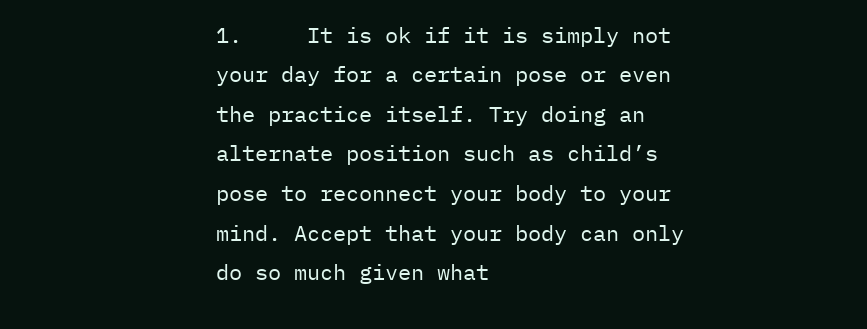1.     It is ok if it is simply not your day for a certain pose or even the practice itself. Try doing an alternate position such as child’s pose to reconnect your body to your mind. Accept that your body can only do so much given what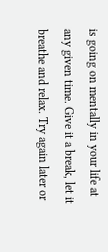is going on mentally in your life at any given time. Give it a break, let it breathe and relax. Try again later or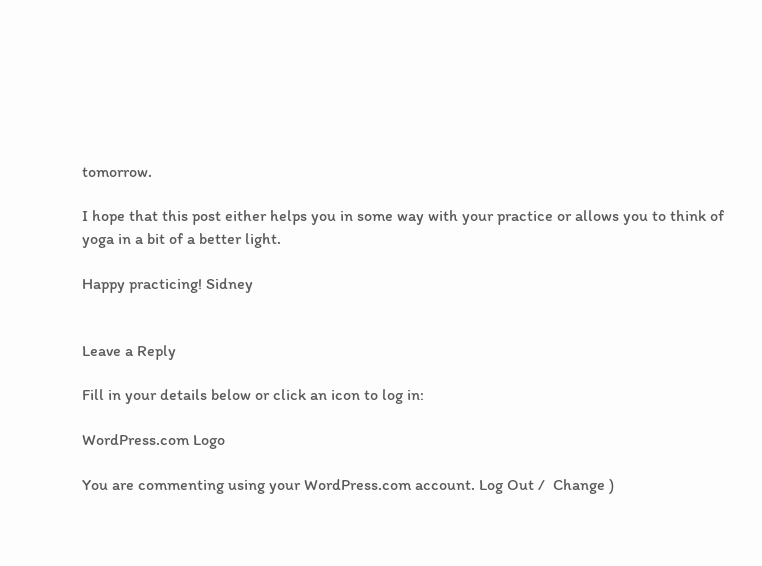tomorrow.

I hope that this post either helps you in some way with your practice or allows you to think of yoga in a bit of a better light.

Happy practicing! Sidney


Leave a Reply

Fill in your details below or click an icon to log in:

WordPress.com Logo

You are commenting using your WordPress.com account. Log Out /  Change )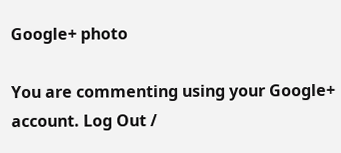Google+ photo

You are commenting using your Google+ account. Log Out /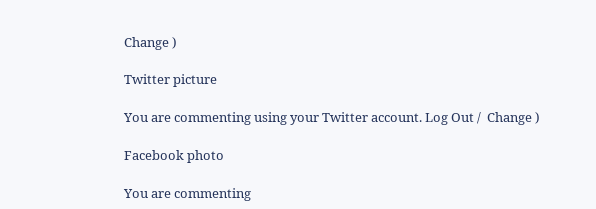Change )

Twitter picture

You are commenting using your Twitter account. Log Out /  Change )

Facebook photo

You are commenting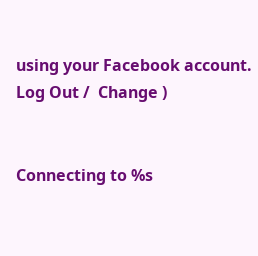using your Facebook account. Log Out /  Change )


Connecting to %s